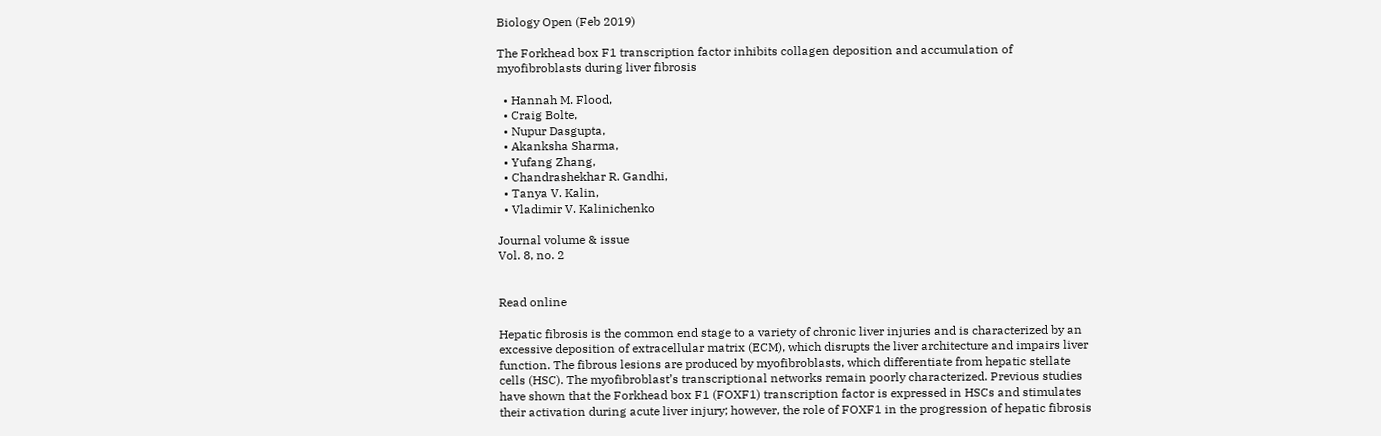Biology Open (Feb 2019)

The Forkhead box F1 transcription factor inhibits collagen deposition and accumulation of myofibroblasts during liver fibrosis

  • Hannah M. Flood,
  • Craig Bolte,
  • Nupur Dasgupta,
  • Akanksha Sharma,
  • Yufang Zhang,
  • Chandrashekhar R. Gandhi,
  • Tanya V. Kalin,
  • Vladimir V. Kalinichenko

Journal volume & issue
Vol. 8, no. 2


Read online

Hepatic fibrosis is the common end stage to a variety of chronic liver injuries and is characterized by an excessive deposition of extracellular matrix (ECM), which disrupts the liver architecture and impairs liver function. The fibrous lesions are produced by myofibroblasts, which differentiate from hepatic stellate cells (HSC). The myofibroblast’s transcriptional networks remain poorly characterized. Previous studies have shown that the Forkhead box F1 (FOXF1) transcription factor is expressed in HSCs and stimulates their activation during acute liver injury; however, the role of FOXF1 in the progression of hepatic fibrosis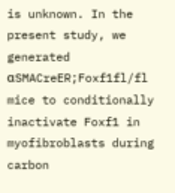is unknown. In the present study, we generated αSMACreER;Foxf1fl/fl mice to conditionally inactivate Foxf1 in myofibroblasts during carbon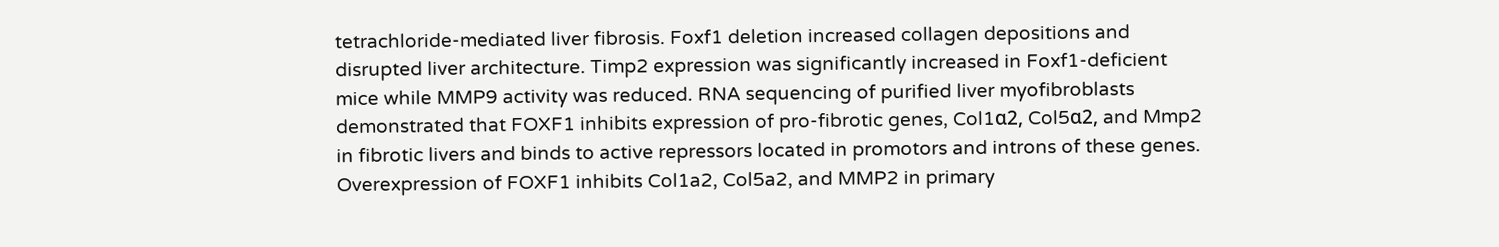tetrachloride-mediated liver fibrosis. Foxf1 deletion increased collagen depositions and disrupted liver architecture. Timp2 expression was significantly increased in Foxf1-deficient mice while MMP9 activity was reduced. RNA sequencing of purified liver myofibroblasts demonstrated that FOXF1 inhibits expression of pro-fibrotic genes, Col1α2, Col5α2, and Mmp2 in fibrotic livers and binds to active repressors located in promotors and introns of these genes. Overexpression of FOXF1 inhibits Col1a2, Col5a2, and MMP2 in primary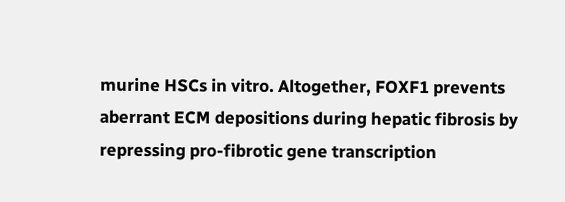murine HSCs in vitro. Altogether, FOXF1 prevents aberrant ECM depositions during hepatic fibrosis by repressing pro-fibrotic gene transcription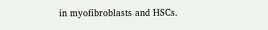in myofibroblasts and HSCs.